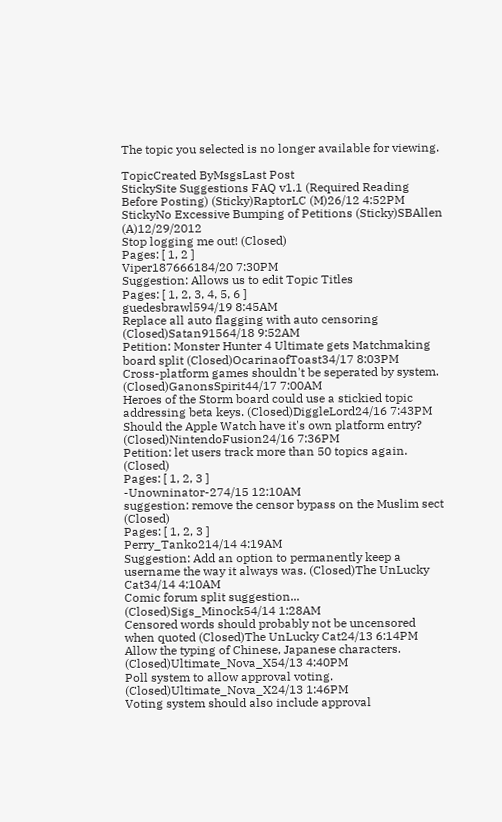The topic you selected is no longer available for viewing.

TopicCreated ByMsgsLast Post
StickySite Suggestions FAQ v1.1 (Required Reading Before Posting) (Sticky)RaptorLC (M)26/12 4:52PM
StickyNo Excessive Bumping of Petitions (Sticky)SBAllen (A)12/29/2012
Stop logging me out! (Closed)
Pages: [ 1, 2 ]
Viper187666184/20 7:30PM
Suggestion: Allows us to edit Topic Titles
Pages: [ 1, 2, 3, 4, 5, 6 ]
guedesbrawl594/19 8:45AM
Replace all auto flagging with auto censoring (Closed)Satan91564/18 9:52AM
Petition: Monster Hunter 4 Ultimate gets Matchmaking board split (Closed)OcarinaofToast34/17 8:03PM
Cross-platform games shouldn't be seperated by system. (Closed)GanonsSpirit44/17 7:00AM
Heroes of the Storm board could use a stickied topic addressing beta keys. (Closed)DiggleLord24/16 7:43PM
Should the Apple Watch have it's own platform entry? (Closed)NintendoFusion24/16 7:36PM
Petition: let users track more than 50 topics again. (Closed)
Pages: [ 1, 2, 3 ]
-Unowninator-274/15 12:10AM
suggestion: remove the censor bypass on the Muslim sect (Closed)
Pages: [ 1, 2, 3 ]
Perry_Tanko214/14 4:19AM
Suggestion: Add an option to permanently keep a username the way it always was. (Closed)The UnLucky Cat34/14 4:10AM
Comic forum split suggestion... (Closed)Sigs_Minock54/14 1:28AM
Censored words should probably not be uncensored when quoted (Closed)The UnLucky Cat24/13 6:14PM
Allow the typing of Chinese, Japanese characters. (Closed)Ultimate_Nova_X54/13 4:40PM
Poll system to allow approval voting. (Closed)Ultimate_Nova_X24/13 1:46PM
Voting system should also include approval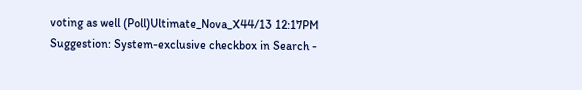voting as well (Poll)Ultimate_Nova_X44/13 12:17PM
Suggestion: System-exclusive checkbox in Search -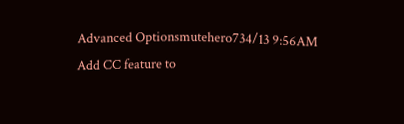Advanced Optionsmutehero734/13 9:56AM
Add CC feature to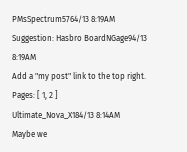PMsSpectrum5764/13 8:19AM
Suggestion: Hasbro BoardNGage94/13 8:19AM
Add a "my post" link to the top right.
Pages: [ 1, 2 ]
Ultimate_Nova_X184/13 8:14AM
Maybe we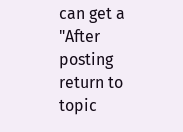can get a "After posting return to topic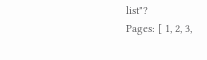list"?
Pages: [ 1, 2, 3,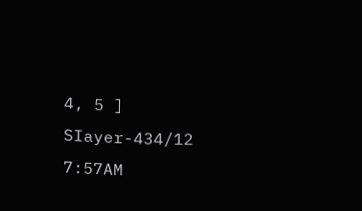4, 5 ]
SIayer-434/12 7:57AM